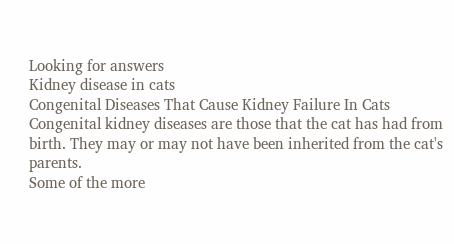Looking for answers
Kidney disease in cats
Congenital Diseases That Cause Kidney Failure In Cats
Congenital kidney diseases are those that the cat has had from birth. They may or may not have been inherited from the cat's parents.
Some of the more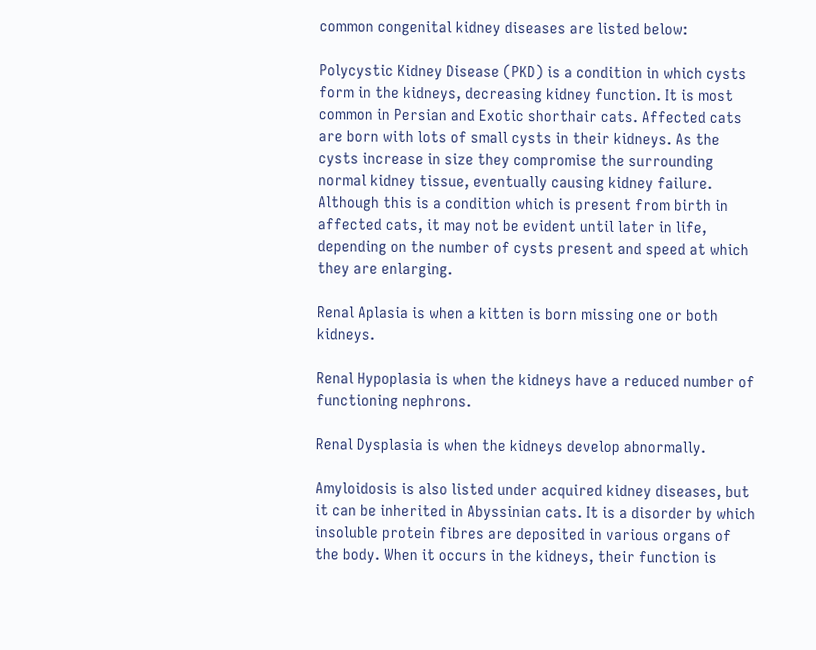common congenital kidney diseases are listed below:

Polycystic Kidney Disease (PKD) is a condition in which cysts form in the kidneys, decreasing kidney function. It is most common in Persian and Exotic shorthair cats. Affected cats are born with lots of small cysts in their kidneys. As the cysts increase in size they compromise the surrounding normal kidney tissue, eventually causing kidney failure. Although this is a condition which is present from birth in affected cats, it may not be evident until later in life, depending on the number of cysts present and speed at which they are enlarging.

Renal Aplasia is when a kitten is born missing one or both kidneys.

Renal Hypoplasia is when the kidneys have a reduced number of functioning nephrons.

Renal Dysplasia is when the kidneys develop abnormally.

Amyloidosis is also listed under acquired kidney diseases, but it can be inherited in Abyssinian cats. It is a disorder by which insoluble protein fibres are deposited in various organs of the body. When it occurs in the kidneys, their function is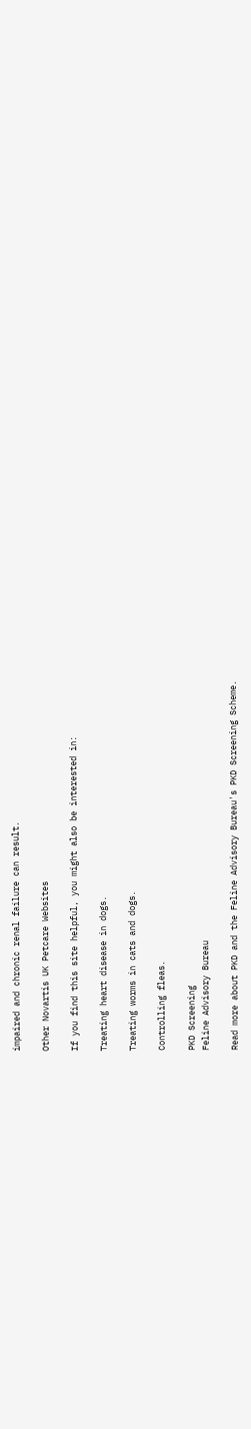impaired and chronic renal failure can result.

Other Novartis UK Petcare Websites

If you find this site helpful, you might also be interested in:

Treating heart disease in dogs.

Treating worms in cats and dogs.

Controlling fleas.

PKD Screening
Feline Advisory Bureau

Read more about PKD and the Feline Advisory Bureau's PKD Screening Scheme.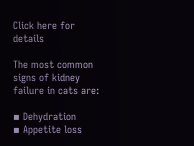Click here for details

The most common signs of kidney failure in cats are:

▪ Dehydration
▪ Appetite loss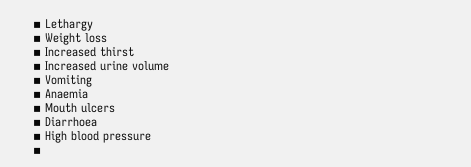▪ Lethargy
▪ Weight loss
▪ Increased thirst
▪ Increased urine volume
▪ Vomiting
▪ Anaemia
▪ Mouth ulcers
▪ Diarrhoea
▪ High blood pressure
▪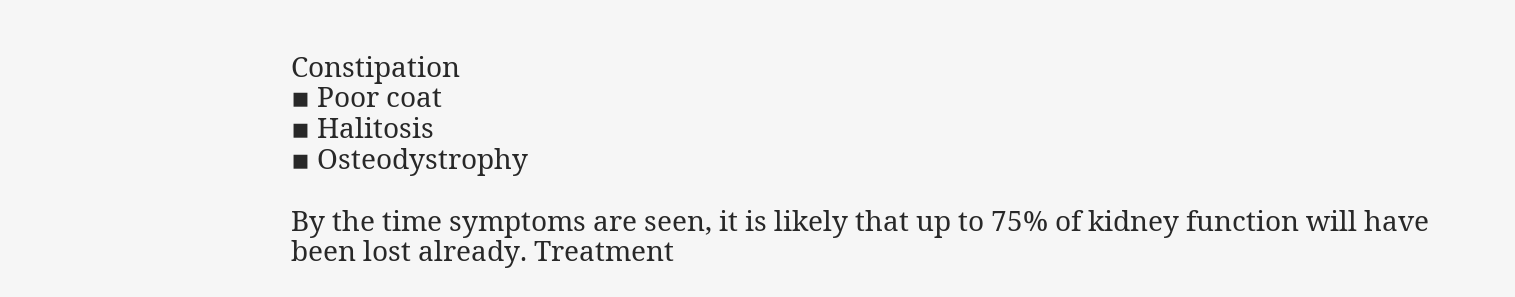Constipation
▪ Poor coat
▪ Halitosis
▪ Osteodystrophy

By the time symptoms are seen, it is likely that up to 75% of kidney function will have been lost already. Treatment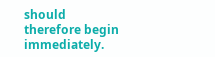should therefore begin immediately.